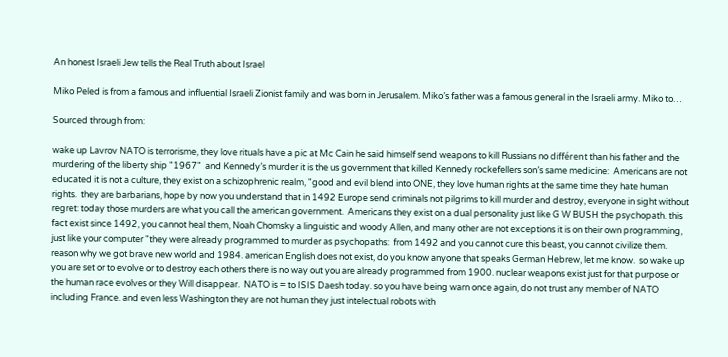An honest Israeli Jew tells the Real Truth about Israel

Miko Peled is from a famous and influential Israeli Zionist family and was born in Jerusalem. Miko’s father was a famous general in the Israeli army. Miko to…

Sourced through from:

wake up Lavrov NATO is terrorisme, they love rituals have a pic at Mc Cain he said himself send weapons to kill Russians no différent than his father and the murdering of the liberty ship "1967"  and Kennedy’s murder it is the us government that killed Kennedy rockefellers son’s same medicine:  Americans are not educated it is not a culture, they exist on a schizophrenic realm, "good and evil blend into ONE, they love human rights at the same time they hate human rights.  they are barbarians, hope by now you understand that in 1492 Europe send criminals not pilgrims to kill murder and destroy, everyone in sight without regret: today those murders are what you call the american government.  Americans they exist on a dual personality just like G W BUSH the psychopath. this fact exist since 1492, you cannot heal them, Noah Chomsky a linguistic and woody Allen, and many other are not exceptions it is on their own programming, just like your computer "they were already programmed to murder as psychopaths:  from 1492 and you cannot cure this beast, you cannot civilize them. reason why we got brave new world and 1984. american English does not exist, do you know anyone that speaks German Hebrew, let me know.  so wake up you are set or to evolve or to destroy each others there is no way out you are already programmed from 1900. nuclear weapons exist just for that purpose or the human race evolves or they Will disappear.  NATO is = to ISIS Daesh today. so you have being warn once again, do not trust any member of NATO including France. and even less Washington they are not human they just intelectual robots with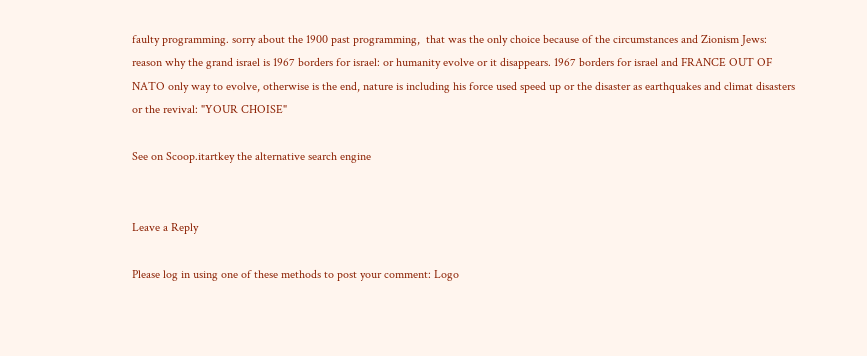faulty programming. sorry about the 1900 past programming,  that was the only choice because of the circumstances and Zionism Jews:  reason why the grand israel is 1967 borders for israel: or humanity evolve or it disappears. 1967 borders for israel and FRANCE OUT OF NATO only way to evolve, otherwise is the end, nature is including his force used speed up or the disaster as earthquakes and climat disasters or the revival: "YOUR CHOISE"

See on Scoop.itartkey the alternative search engine


Leave a Reply

Please log in using one of these methods to post your comment: Logo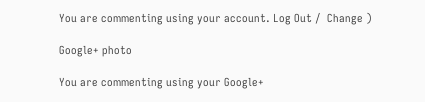You are commenting using your account. Log Out /  Change )

Google+ photo

You are commenting using your Google+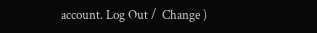account. Log Out /  Change )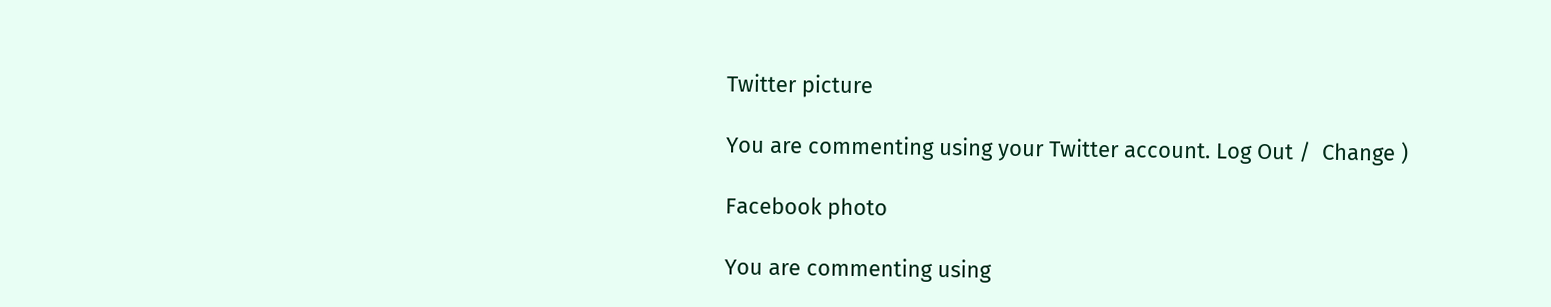Twitter picture

You are commenting using your Twitter account. Log Out /  Change )

Facebook photo

You are commenting using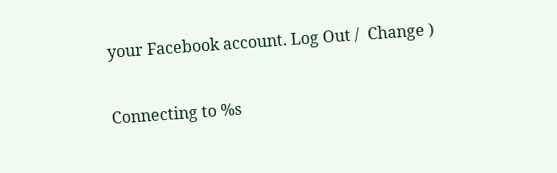your Facebook account. Log Out /  Change )


Connecting to %s